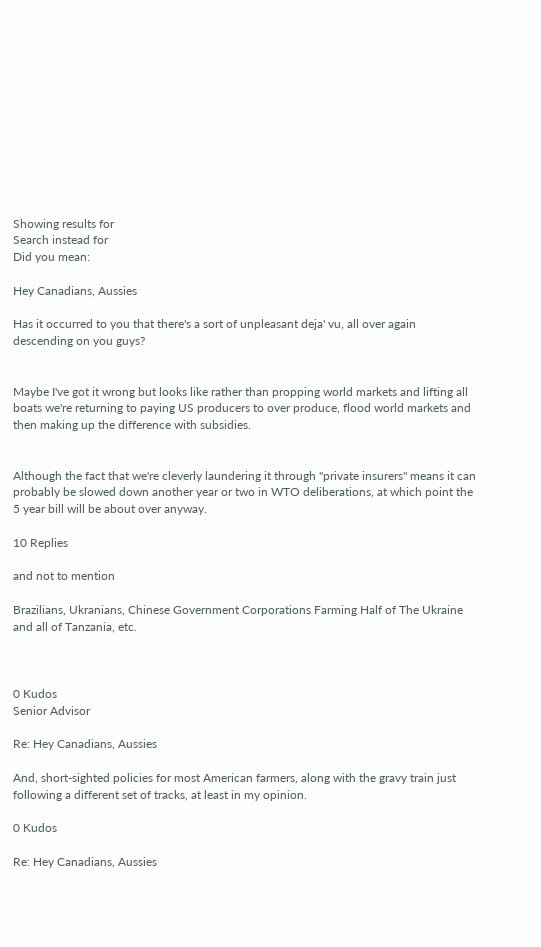Showing results for
Search instead for
Did you mean:

Hey Canadians, Aussies

Has it occurred to you that there's a sort of unpleasant deja' vu, all over again descending on you guys?


Maybe I've got it wrong but looks like rather than propping world markets and lifting all boats we're returning to paying US producers to over produce, flood world markets and then making up the difference with subsidies.


Although the fact that we're cleverly laundering it through "private insurers" means it can probably be slowed down another year or two in WTO deliberations, at which point the 5 year bill will be about over anyway.

10 Replies

and not to mention

Brazilians, Ukranians, Chinese Government Corporations Farming Half of The Ukraine and all of Tanzania, etc.



0 Kudos
Senior Advisor

Re: Hey Canadians, Aussies

And, short-sighted policies for most American farmers, along with the gravy train just following a different set of tracks, at least in my opinion.

0 Kudos

Re: Hey Canadians, Aussies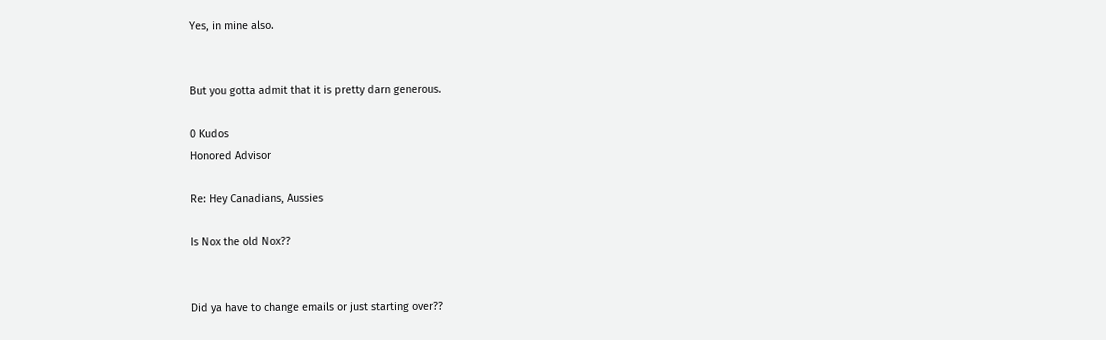Yes, in mine also.


But you gotta admit that it is pretty darn generous.

0 Kudos
Honored Advisor

Re: Hey Canadians, Aussies

Is Nox the old Nox??


Did ya have to change emails or just starting over??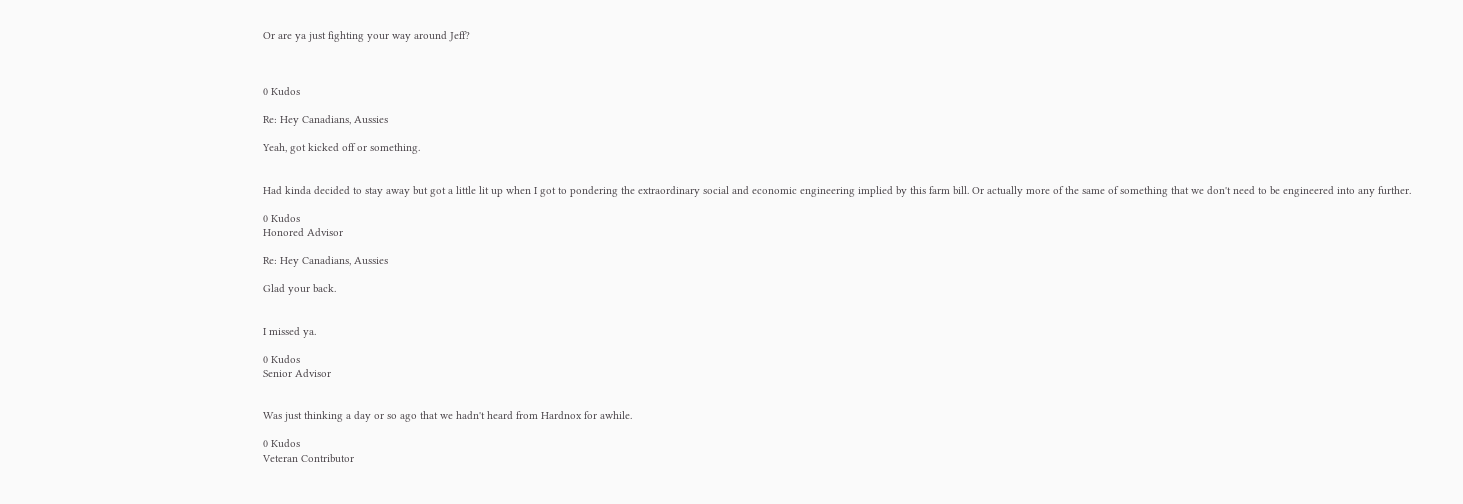Or are ya just fighting your way around Jeff?



0 Kudos

Re: Hey Canadians, Aussies

Yeah, got kicked off or something.


Had kinda decided to stay away but got a little lit up when I got to pondering the extraordinary social and economic engineering implied by this farm bill. Or actually more of the same of something that we don't need to be engineered into any further.

0 Kudos
Honored Advisor

Re: Hey Canadians, Aussies

Glad your back.


I missed ya.

0 Kudos
Senior Advisor


Was just thinking a day or so ago that we hadn't heard from Hardnox for awhile.

0 Kudos
Veteran Contributor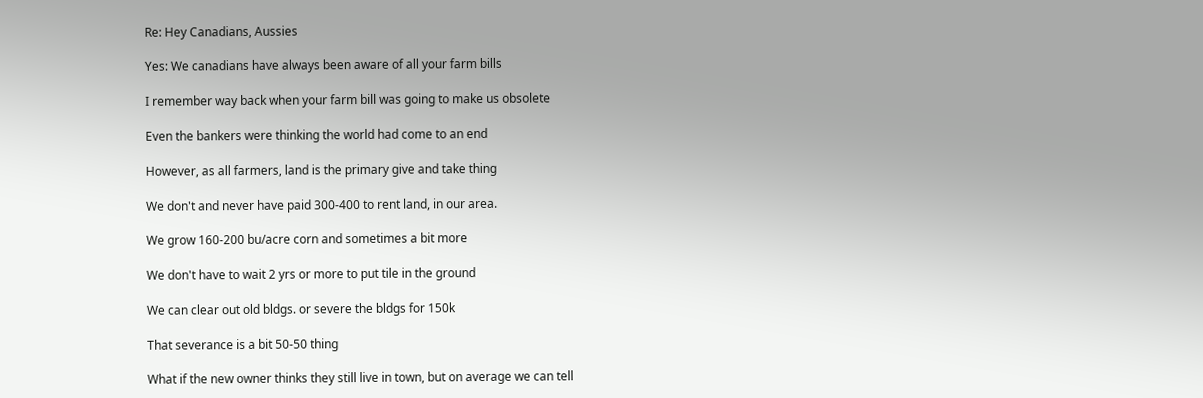Re: Hey Canadians, Aussies

Yes: We canadians have always been aware of all your farm bills

I remember way back when your farm bill was going to make us obsolete

Even the bankers were thinking the world had come to an end

However, as all farmers, land is the primary give and take thing

We don't and never have paid 300-400 to rent land, in our area.

We grow 160-200 bu/acre corn and sometimes a bit more

We don't have to wait 2 yrs or more to put tile in the ground

We can clear out old bldgs. or severe the bldgs for 150k

That severance is a bit 50-50 thing

What if the new owner thinks they still live in town, but on average we can tell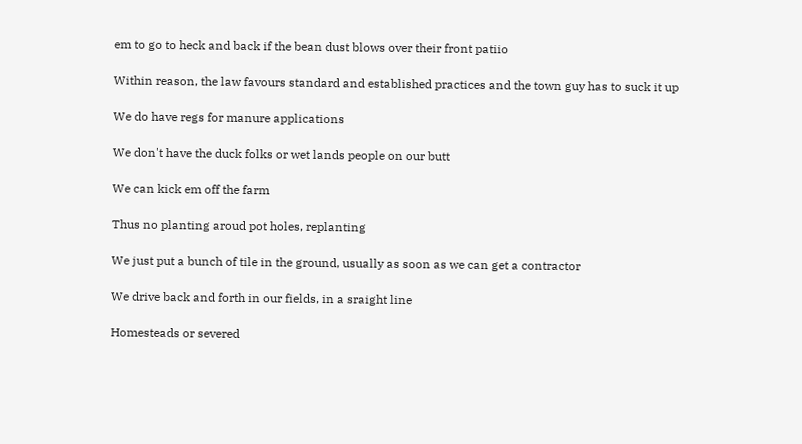em to go to heck and back if the bean dust blows over their front patiio

Within reason, the law favours standard and established practices and the town guy has to suck it up

We do have regs for manure applications

We don't have the duck folks or wet lands people on our butt

We can kick em off the farm

Thus no planting aroud pot holes, replanting

We just put a bunch of tile in the ground, usually as soon as we can get a contractor

We drive back and forth in our fields, in a sraight line

Homesteads or severed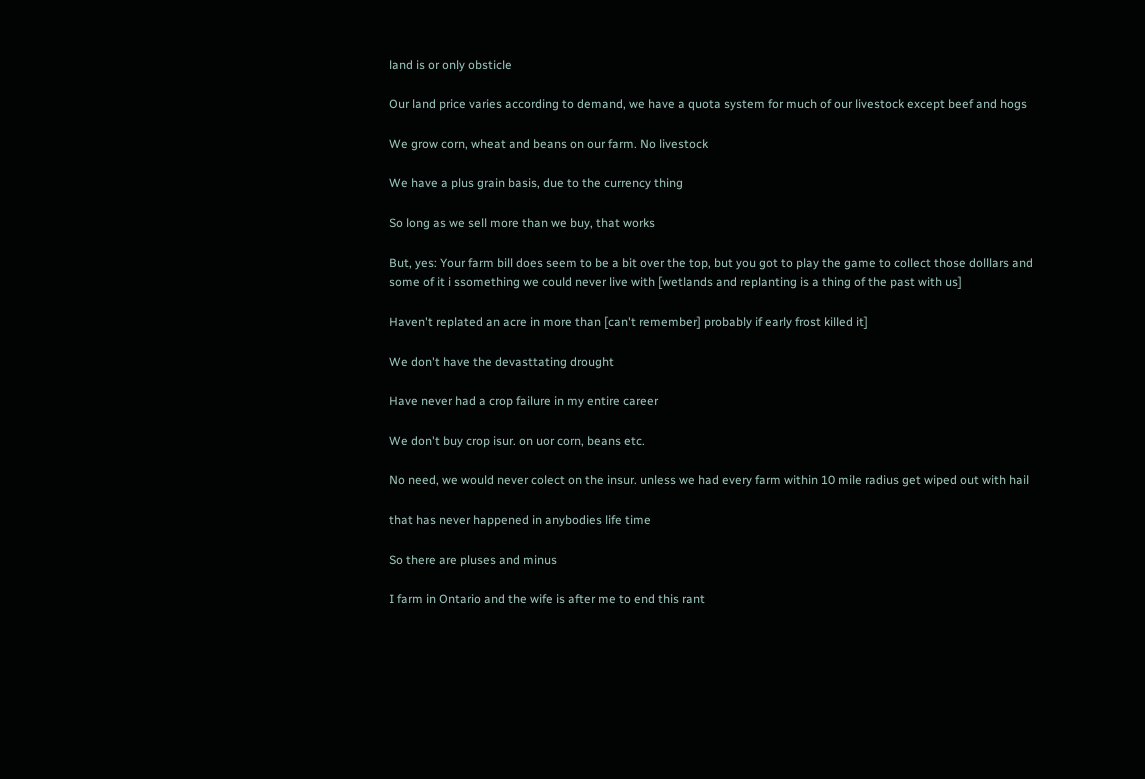land is or only obsticle

Our land price varies according to demand, we have a quota system for much of our livestock except beef and hogs

We grow corn, wheat and beans on our farm. No livestock

We have a plus grain basis, due to the currency thing

So long as we sell more than we buy, that works

But, yes: Your farm bill does seem to be a bit over the top, but you got to play the game to collect those dolllars and some of it i ssomething we could never live with [wetlands and replanting is a thing of the past with us]

Haven't replated an acre in more than [can't remember] probably if early frost killed it]

We don't have the devasttating drought

Have never had a crop failure in my entire career

We don't buy crop isur. on uor corn, beans etc.

No need, we would never colect on the insur. unless we had every farm within 10 mile radius get wiped out with hail

that has never happened in anybodies life time

So there are pluses and minus

I farm in Ontario and the wife is after me to end this rant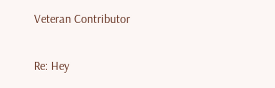Veteran Contributor

Re: Hey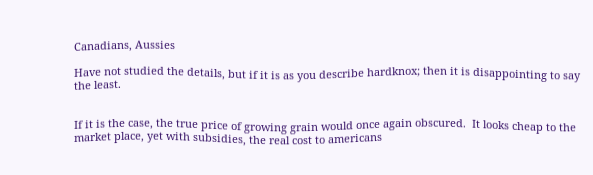Canadians, Aussies

Have not studied the details, but if it is as you describe hardknox; then it is disappointing to say the least.


If it is the case, the true price of growing grain would once again obscured.  It looks cheap to the market place, yet with subsidies, the real cost to americans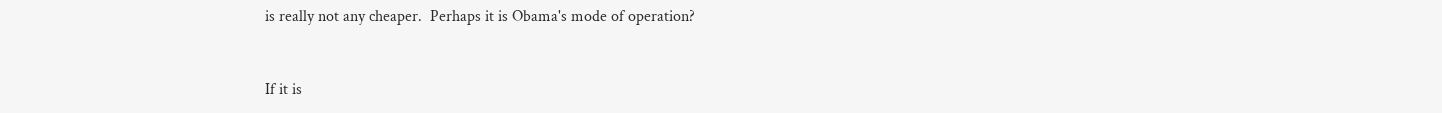is really not any cheaper.  Perhaps it is Obama's mode of operation?


If it is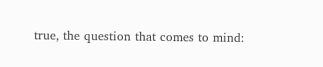true, the question that comes to mind: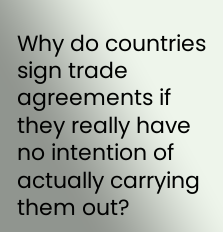Why do countries sign trade agreements if they really have no intention of actually carrying them out?